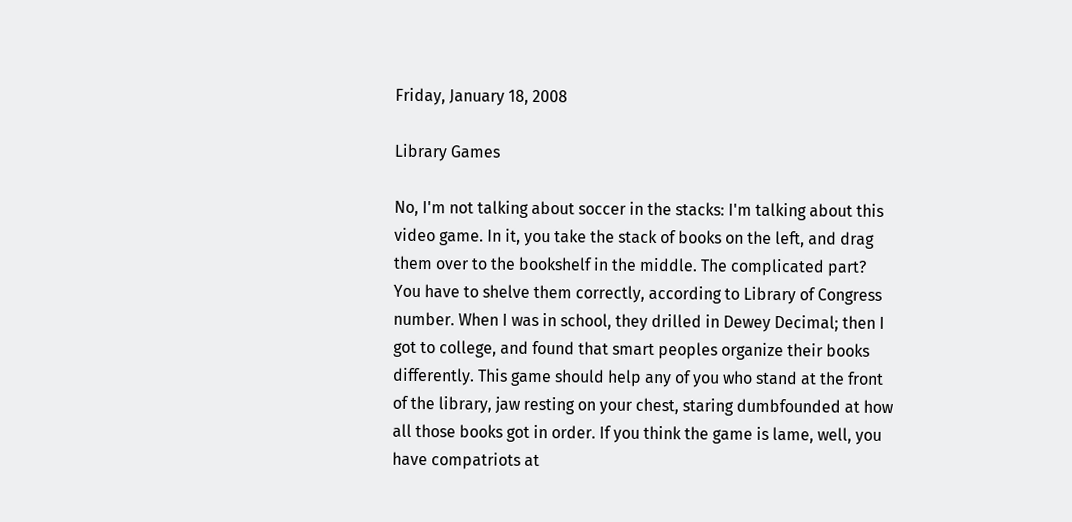Friday, January 18, 2008

Library Games

No, I'm not talking about soccer in the stacks: I'm talking about this video game. In it, you take the stack of books on the left, and drag them over to the bookshelf in the middle. The complicated part? You have to shelve them correctly, according to Library of Congress number. When I was in school, they drilled in Dewey Decimal; then I got to college, and found that smart peoples organize their books differently. This game should help any of you who stand at the front of the library, jaw resting on your chest, staring dumbfounded at how all those books got in order. If you think the game is lame, well, you have compatriots at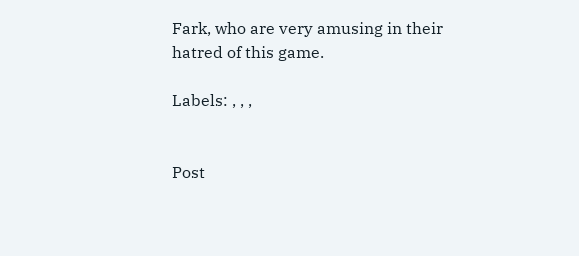Fark, who are very amusing in their hatred of this game.

Labels: , , ,


Post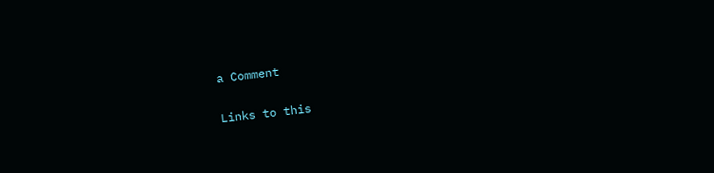a Comment

Links to this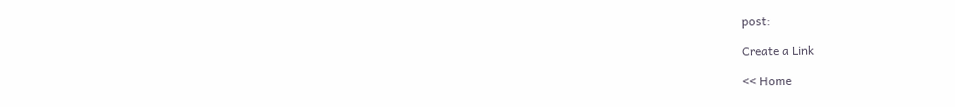post:

Create a Link

<< Home